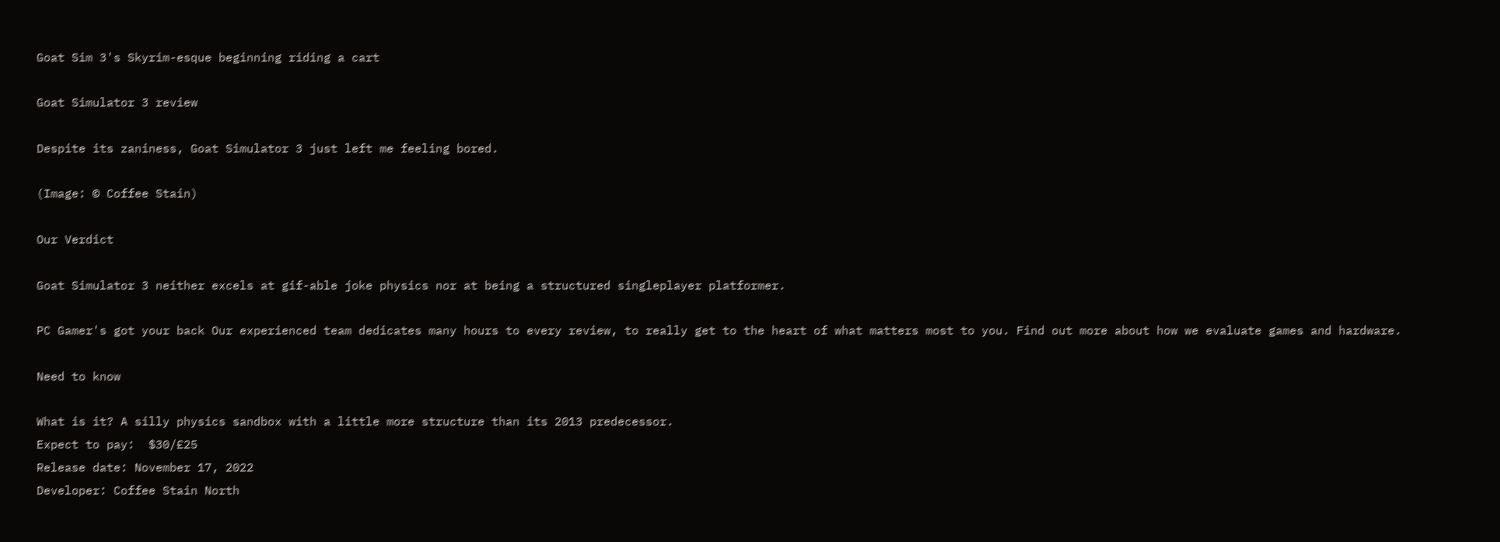Goat Sim 3's Skyrim-esque beginning riding a cart

Goat Simulator 3 review

Despite its zaniness, Goat Simulator 3 just left me feeling bored.

(Image: © Coffee Stain)

Our Verdict

Goat Simulator 3 neither excels at gif-able joke physics nor at being a structured singleplayer platformer.

PC Gamer's got your back Our experienced team dedicates many hours to every review, to really get to the heart of what matters most to you. Find out more about how we evaluate games and hardware.

Need to know

What is it? A silly physics sandbox with a little more structure than its 2013 predecessor.
Expect to pay:  $30/£25
Release date: November 17, 2022
Developer: Coffee Stain North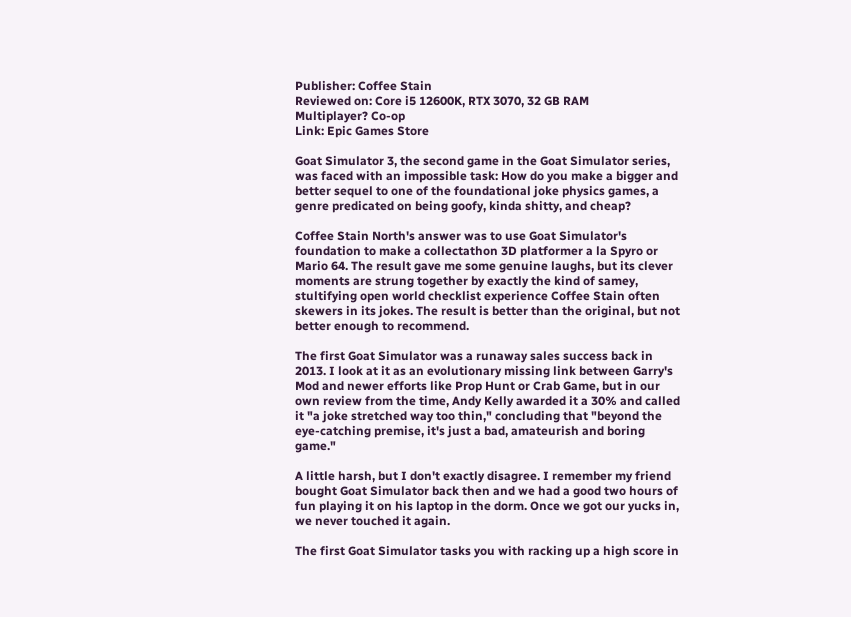Publisher: Coffee Stain
Reviewed on: Core i5 12600K, RTX 3070, 32 GB RAM
Multiplayer? Co-op
Link: Epic Games Store

Goat Simulator 3, the second game in the Goat Simulator series, was faced with an impossible task: How do you make a bigger and better sequel to one of the foundational joke physics games, a genre predicated on being goofy, kinda shitty, and cheap?

Coffee Stain North's answer was to use Goat Simulator's foundation to make a collectathon 3D platformer a la Spyro or Mario 64. The result gave me some genuine laughs, but its clever moments are strung together by exactly the kind of samey, stultifying open world checklist experience Coffee Stain often skewers in its jokes. The result is better than the original, but not better enough to recommend.

The first Goat Simulator was a runaway sales success back in 2013. I look at it as an evolutionary missing link between Garry's Mod and newer efforts like Prop Hunt or Crab Game, but in our own review from the time, Andy Kelly awarded it a 30% and called it "a joke stretched way too thin," concluding that "beyond the eye-catching premise, it's just a bad, amateurish and boring game."

A little harsh, but I don't exactly disagree. I remember my friend bought Goat Simulator back then and we had a good two hours of fun playing it on his laptop in the dorm. Once we got our yucks in, we never touched it again.

The first Goat Simulator tasks you with racking up a high score in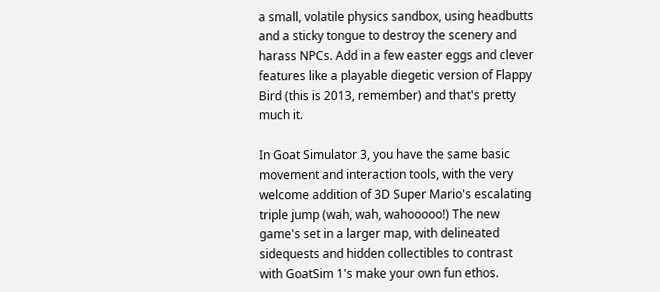a small, volatile physics sandbox, using headbutts and a sticky tongue to destroy the scenery and harass NPCs. Add in a few easter eggs and clever features like a playable diegetic version of Flappy Bird (this is 2013, remember) and that's pretty much it.

In Goat Simulator 3, you have the same basic movement and interaction tools, with the very welcome addition of 3D Super Mario's escalating triple jump (wah, wah, wahooooo!) The new game's set in a larger map, with delineated sidequests and hidden collectibles to contrast with GoatSim 1's make your own fun ethos.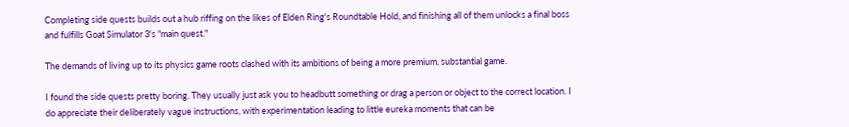Completing side quests builds out a hub riffing on the likes of Elden Ring's Roundtable Hold, and finishing all of them unlocks a final boss and fulfills Goat Simulator 3's "main quest."

The demands of living up to its physics game roots clashed with its ambitions of being a more premium, substantial game.

I found the side quests pretty boring. They usually just ask you to headbutt something or drag a person or object to the correct location. I do appreciate their deliberately vague instructions, with experimentation leading to little eureka moments that can be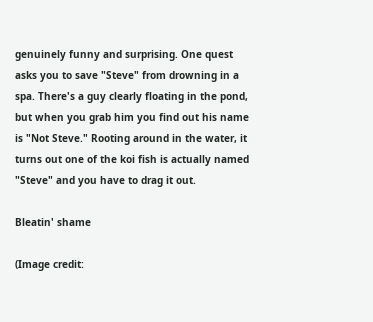genuinely funny and surprising. One quest asks you to save "Steve" from drowning in a spa. There's a guy clearly floating in the pond, but when you grab him you find out his name is "Not Steve." Rooting around in the water, it turns out one of the koi fish is actually named "Steve" and you have to drag it out.

Bleatin' shame

(Image credit: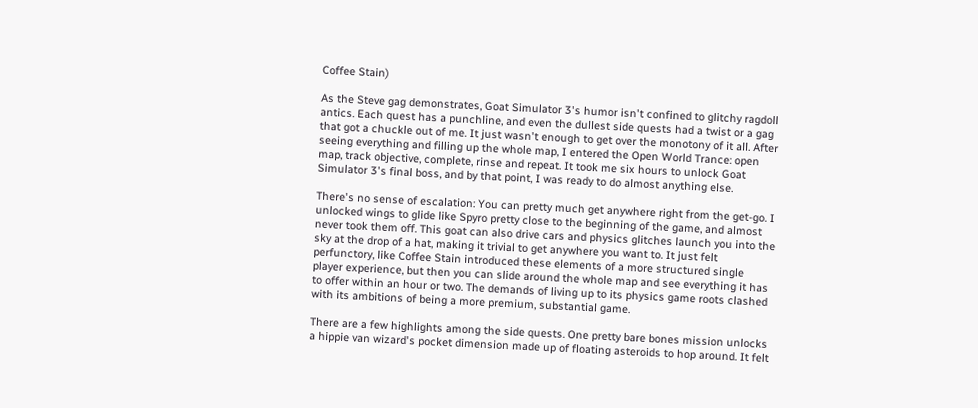Coffee Stain)

As the Steve gag demonstrates, Goat Simulator 3's humor isn't confined to glitchy ragdoll antics. Each quest has a punchline, and even the dullest side quests had a twist or a gag that got a chuckle out of me. It just wasn't enough to get over the monotony of it all. After seeing everything and filling up the whole map, I entered the Open World Trance: open map, track objective, complete, rinse and repeat. It took me six hours to unlock Goat Simulator 3's final boss, and by that point, I was ready to do almost anything else.

There's no sense of escalation: You can pretty much get anywhere right from the get-go. I unlocked wings to glide like Spyro pretty close to the beginning of the game, and almost never took them off. This goat can also drive cars and physics glitches launch you into the sky at the drop of a hat, making it trivial to get anywhere you want to. It just felt perfunctory, like Coffee Stain introduced these elements of a more structured single player experience, but then you can slide around the whole map and see everything it has to offer within an hour or two. The demands of living up to its physics game roots clashed with its ambitions of being a more premium, substantial game.

There are a few highlights among the side quests. One pretty bare bones mission unlocks a hippie van wizard's pocket dimension made up of floating asteroids to hop around. It felt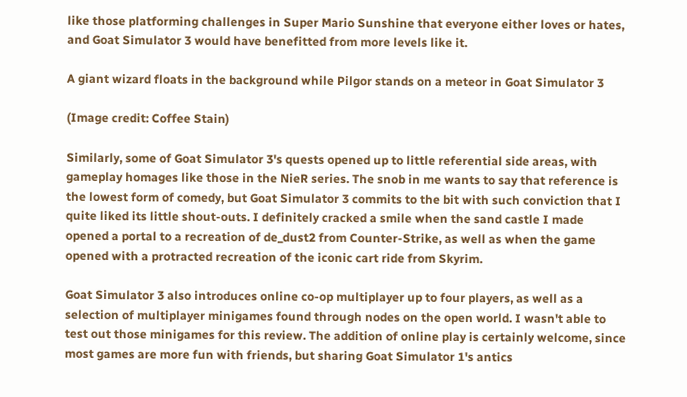like those platforming challenges in Super Mario Sunshine that everyone either loves or hates, and Goat Simulator 3 would have benefitted from more levels like it.

A giant wizard floats in the background while Pilgor stands on a meteor in Goat Simulator 3

(Image credit: Coffee Stain)

Similarly, some of Goat Simulator 3's quests opened up to little referential side areas, with gameplay homages like those in the NieR series. The snob in me wants to say that reference is the lowest form of comedy, but Goat Simulator 3 commits to the bit with such conviction that I quite liked its little shout-outs. I definitely cracked a smile when the sand castle I made opened a portal to a recreation of de_dust2 from Counter-Strike, as well as when the game opened with a protracted recreation of the iconic cart ride from Skyrim.

Goat Simulator 3 also introduces online co-op multiplayer up to four players, as well as a selection of multiplayer minigames found through nodes on the open world. I wasn't able to test out those minigames for this review. The addition of online play is certainly welcome, since most games are more fun with friends, but sharing Goat Simulator 1's antics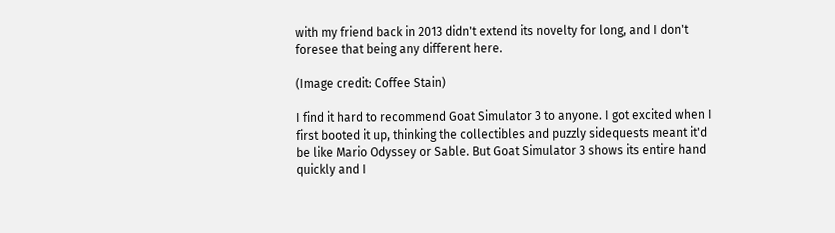with my friend back in 2013 didn't extend its novelty for long, and I don't foresee that being any different here.

(Image credit: Coffee Stain)

I find it hard to recommend Goat Simulator 3 to anyone. I got excited when I first booted it up, thinking the collectibles and puzzly sidequests meant it'd be like Mario Odyssey or Sable. But Goat Simulator 3 shows its entire hand quickly and I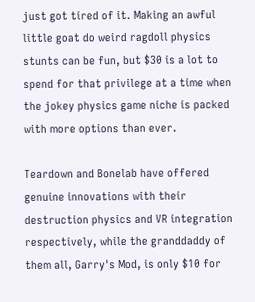just got tired of it. Making an awful little goat do weird ragdoll physics stunts can be fun, but $30 is a lot to spend for that privilege at a time when the jokey physics game niche is packed with more options than ever.

Teardown and Bonelab have offered genuine innovations with their destruction physics and VR integration respectively, while the granddaddy of them all, Garry's Mod, is only $10 for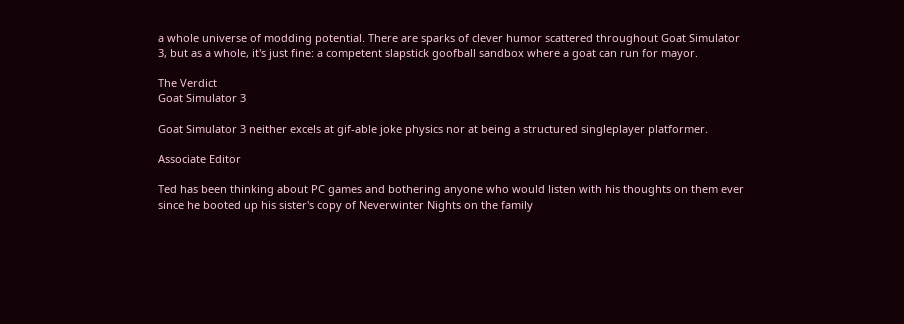a whole universe of modding potential. There are sparks of clever humor scattered throughout Goat Simulator 3, but as a whole, it's just fine: a competent slapstick goofball sandbox where a goat can run for mayor.

The Verdict
Goat Simulator 3

Goat Simulator 3 neither excels at gif-able joke physics nor at being a structured singleplayer platformer.

Associate Editor

Ted has been thinking about PC games and bothering anyone who would listen with his thoughts on them ever since he booted up his sister's copy of Neverwinter Nights on the family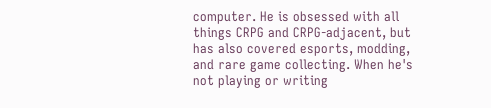computer. He is obsessed with all things CRPG and CRPG-adjacent, but has also covered esports, modding, and rare game collecting. When he's not playing or writing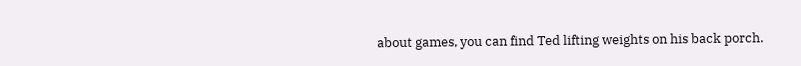about games, you can find Ted lifting weights on his back porch.